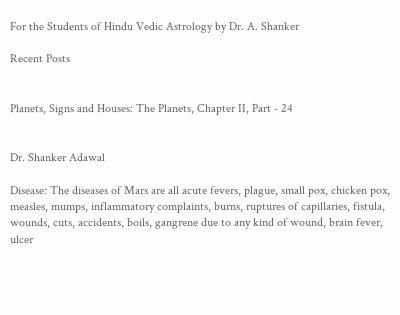For the Students of Hindu Vedic Astrology by Dr. A. Shanker

Recent Posts


Planets, Signs and Houses: The Planets, Chapter II, Part - 24


Dr. Shanker Adawal

Disease: The diseases of Mars are all acute fevers, plague, small pox, chicken pox, measles, mumps, inflammatory complaints, burns, ruptures of capillaries, fistula, wounds, cuts, accidents, boils, gangrene due to any kind of wound, brain fever, ulcer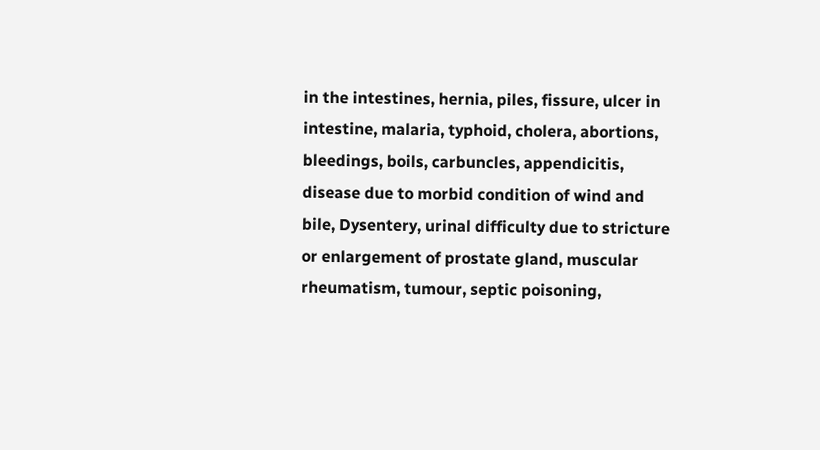in the intestines, hernia, piles, fissure, ulcer in intestine, malaria, typhoid, cholera, abortions, bleedings, boils, carbuncles, appendicitis, disease due to morbid condition of wind and bile, Dysentery, urinal difficulty due to stricture or enlargement of prostate gland, muscular rheumatism, tumour, septic poisoning,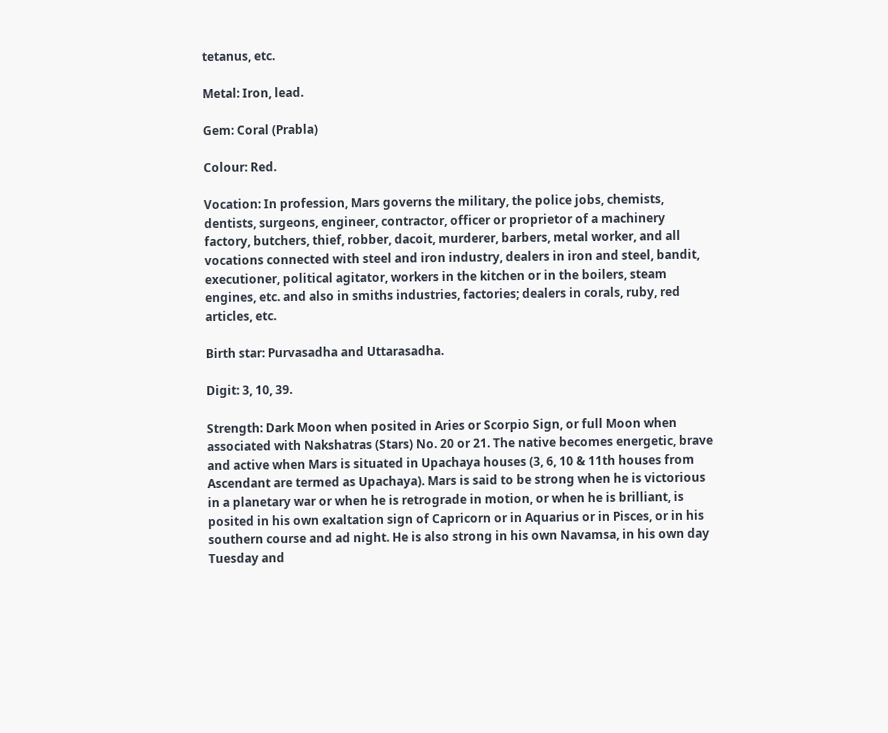tetanus, etc.

Metal: Iron, lead.

Gem: Coral (Prabla)

Colour: Red.

Vocation: In profession, Mars governs the military, the police jobs, chemists, dentists, surgeons, engineer, contractor, officer or proprietor of a machinery factory, butchers, thief, robber, dacoit, murderer, barbers, metal worker, and all vocations connected with steel and iron industry, dealers in iron and steel, bandit, executioner, political agitator, workers in the kitchen or in the boilers, steam engines, etc. and also in smiths industries, factories; dealers in corals, ruby, red articles, etc.

Birth star: Purvasadha and Uttarasadha.

Digit: 3, 10, 39.

Strength: Dark Moon when posited in Aries or Scorpio Sign, or full Moon when associated with Nakshatras (Stars) No. 20 or 21. The native becomes energetic, brave and active when Mars is situated in Upachaya houses (3, 6, 10 & 11th houses from Ascendant are termed as Upachaya). Mars is said to be strong when he is victorious in a planetary war or when he is retrograde in motion, or when he is brilliant, is posited in his own exaltation sign of Capricorn or in Aquarius or in Pisces, or in his southern course and ad night. He is also strong in his own Navamsa, in his own day Tuesday and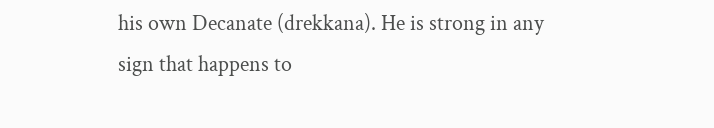his own Decanate (drekkana). He is strong in any sign that happens to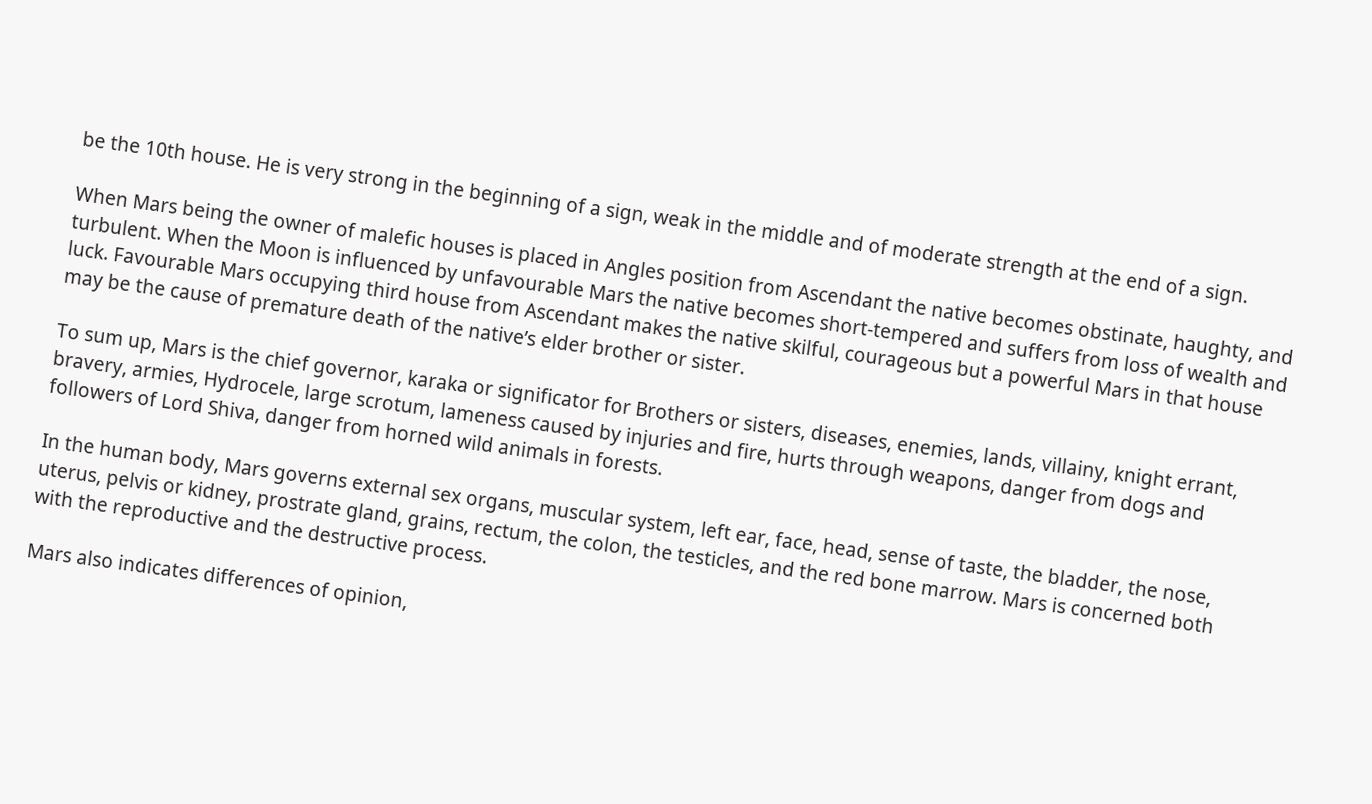be the 10th house. He is very strong in the beginning of a sign, weak in the middle and of moderate strength at the end of a sign.

When Mars being the owner of malefic houses is placed in Angles position from Ascendant the native becomes obstinate, haughty, and turbulent. When the Moon is influenced by unfavourable Mars the native becomes short-tempered and suffers from loss of wealth and luck. Favourable Mars occupying third house from Ascendant makes the native skilful, courageous but a powerful Mars in that house may be the cause of premature death of the native’s elder brother or sister.

To sum up, Mars is the chief governor, karaka or significator for Brothers or sisters, diseases, enemies, lands, villainy, knight errant, bravery, armies, Hydrocele, large scrotum, lameness caused by injuries and fire, hurts through weapons, danger from dogs and followers of Lord Shiva, danger from horned wild animals in forests.

In the human body, Mars governs external sex organs, muscular system, left ear, face, head, sense of taste, the bladder, the nose, uterus, pelvis or kidney, prostrate gland, grains, rectum, the colon, the testicles, and the red bone marrow. Mars is concerned both with the reproductive and the destructive process.

Mars also indicates differences of opinion,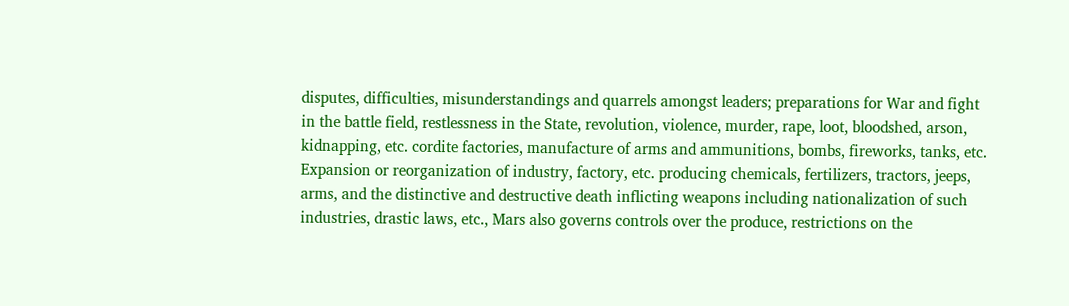disputes, difficulties, misunderstandings and quarrels amongst leaders; preparations for War and fight in the battle field, restlessness in the State, revolution, violence, murder, rape, loot, bloodshed, arson, kidnapping, etc. cordite factories, manufacture of arms and ammunitions, bombs, fireworks, tanks, etc. Expansion or reorganization of industry, factory, etc. producing chemicals, fertilizers, tractors, jeeps, arms, and the distinctive and destructive death inflicting weapons including nationalization of such industries, drastic laws, etc., Mars also governs controls over the produce, restrictions on the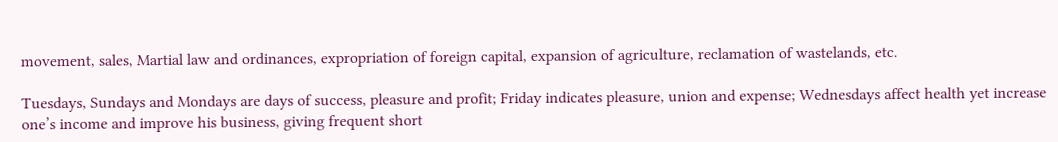movement, sales, Martial law and ordinances, expropriation of foreign capital, expansion of agriculture, reclamation of wastelands, etc.

Tuesdays, Sundays and Mondays are days of success, pleasure and profit; Friday indicates pleasure, union and expense; Wednesdays affect health yet increase one’s income and improve his business, giving frequent short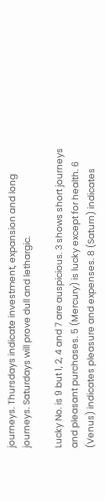journeys. Thursdays indicate investment, expansion and long journeys. Saturdays will prove dull and lethargic.

Lucky No. is 9 but 1, 2, 4 and 7 are auspicious. 3 shows short journeys and pleasant purchases. 5 (Mercury) is lucky except for health. 6 (Venus) indicates pleasure and expenses. 8 (Saturn) indicates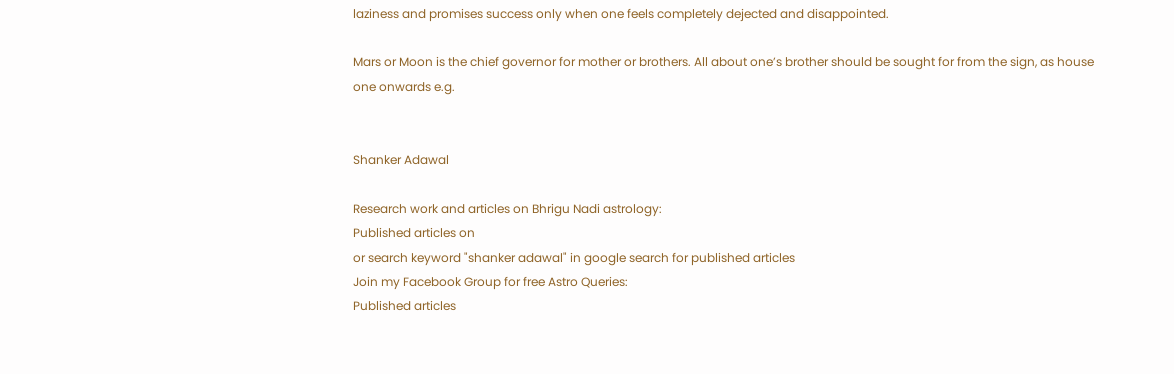laziness and promises success only when one feels completely dejected and disappointed.

Mars or Moon is the chief governor for mother or brothers. All about one’s brother should be sought for from the sign, as house one onwards e.g.


Shanker Adawal

Research work and articles on Bhrigu Nadi astrology:
Published articles on
or search keyword "shanker adawal" in google search for published articles
Join my Facebook Group for free Astro Queries:
Published articles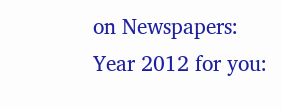on Newspapers:
Year 2012 for you: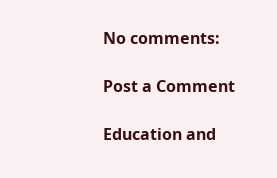No comments:

Post a Comment

Education and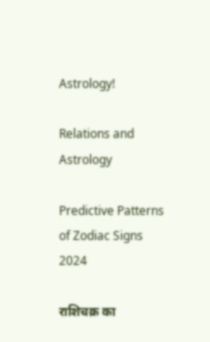Astrology!

Relations and Astrology

Predictive Patterns of Zodiac Signs 2024

राशिचक्र का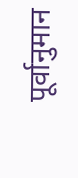पूर्वानुमान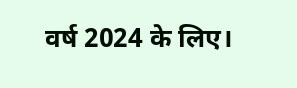वर्ष 2024 के लिए।